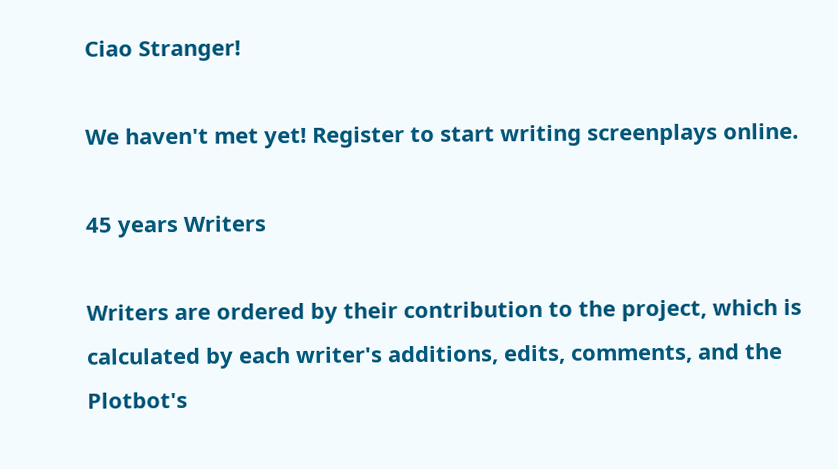Ciao Stranger!

We haven't met yet! Register to start writing screenplays online.

45 years Writers

Writers are ordered by their contribution to the project, which is calculated by each writer's additions, edits, comments, and the Plotbot's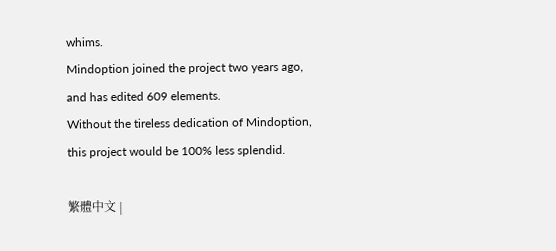whims.
Mindoption joined the project two years ago, and has edited 609 elements.
Without the tireless dedication of Mindoption, this project would be 100% less splendid.

繁體中文 |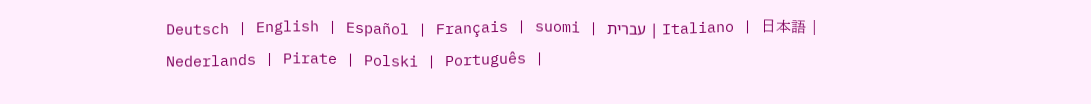Deutsch | English | Español | Français | suomi | עברית | Italiano | 日本語 | Nederlands | Pirate | Polski | Português |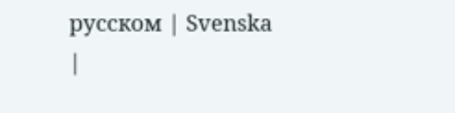русском | Svenska |